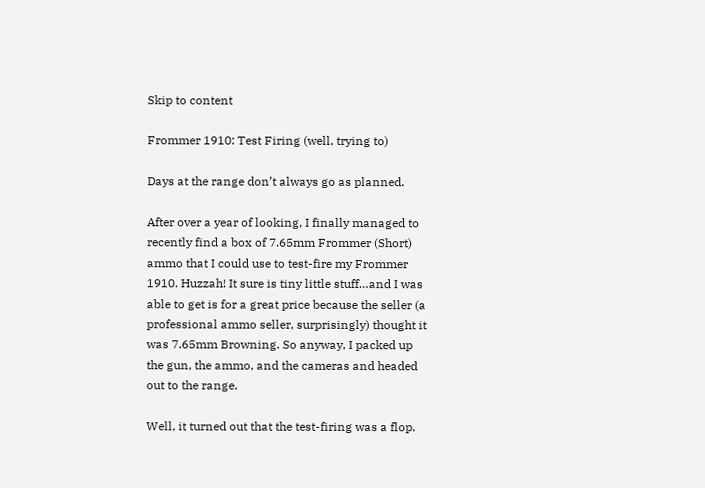Skip to content

Frommer 1910: Test Firing (well, trying to)

Days at the range don’t always go as planned.

After over a year of looking, I finally managed to recently find a box of 7.65mm Frommer (Short) ammo that I could use to test-fire my Frommer 1910. Huzzah! It sure is tiny little stuff…and I was able to get is for a great price because the seller (a professional ammo seller, surprisingly) thought it was 7.65mm Browning. So anyway, I packed up the gun, the ammo, and the cameras and headed out to the range.

Well, it turned out that the test-firing was a flop.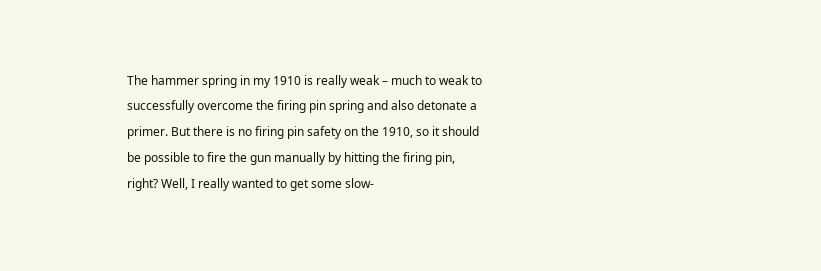The hammer spring in my 1910 is really weak – much to weak to successfully overcome the firing pin spring and also detonate a primer. But there is no firing pin safety on the 1910, so it should be possible to fire the gun manually by hitting the firing pin, right? Well, I really wanted to get some slow-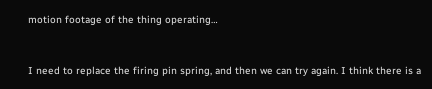motion footage of the thing operating…


I need to replace the firing pin spring, and then we can try again. I think there is a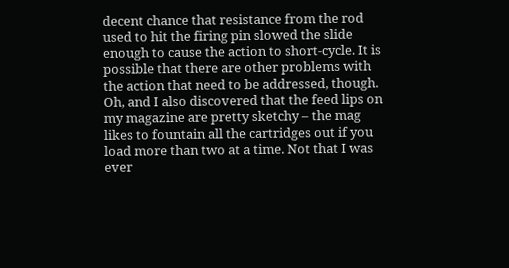decent chance that resistance from the rod used to hit the firing pin slowed the slide enough to cause the action to short-cycle. It is possible that there are other problems with the action that need to be addressed, though. Oh, and I also discovered that the feed lips on my magazine are pretty sketchy – the mag likes to fountain all the cartridges out if you load more than two at a time. Not that I was ever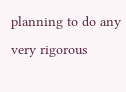planning to do any very rigorous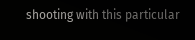shooting with this particular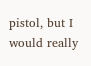pistol, but I would really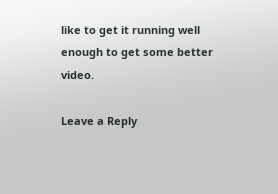like to get it running well enough to get some better video.

Leave a Reply